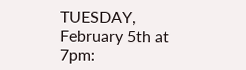TUESDAY, February 5th at 7pm: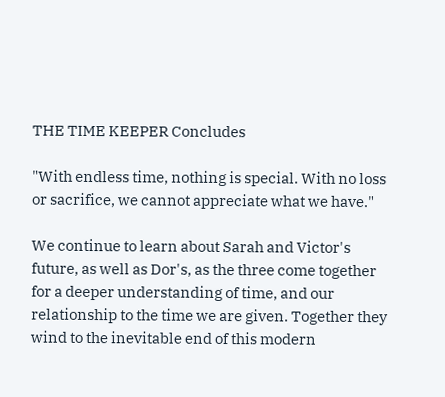THE TIME KEEPER Concludes

"With endless time, nothing is special. With no loss or sacrifice, we cannot appreciate what we have."

We continue to learn about Sarah and Victor's future, as well as Dor's, as the three come together for a deeper understanding of time, and our relationship to the time we are given. Together they wind to the inevitable end of this modern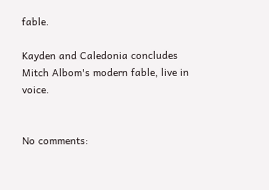fable.

Kayden and Caledonia concludes Mitch Albom's modern fable, live in voice.


No comments: